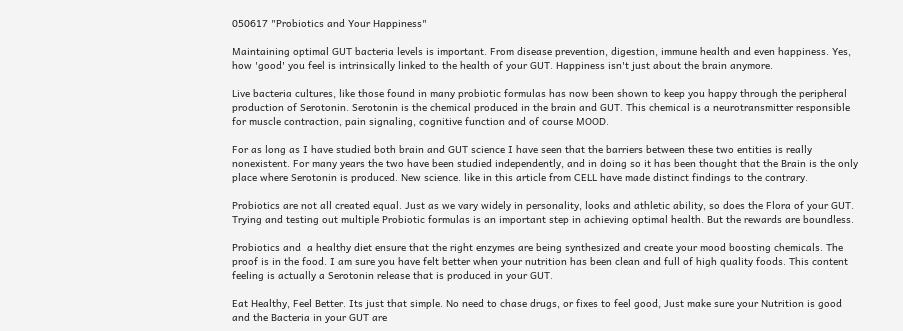050617 "Probiotics and Your Happiness"

Maintaining optimal GUT bacteria levels is important. From disease prevention, digestion, immune health and even happiness. Yes, how 'good' you feel is intrinsically linked to the health of your GUT. Happiness isn't just about the brain anymore.

Live bacteria cultures, like those found in many probiotic formulas has now been shown to keep you happy through the peripheral production of Serotonin. Serotonin is the chemical produced in the brain and GUT. This chemical is a neurotransmitter responsible for muscle contraction, pain signaling, cognitive function and of course MOOD.

For as long as I have studied both brain and GUT science I have seen that the barriers between these two entities is really nonexistent. For many years the two have been studied independently, and in doing so it has been thought that the Brain is the only place where Serotonin is produced. New science. like in this article from CELL have made distinct findings to the contrary.

Probiotics are not all created equal. Just as we vary widely in personality, looks and athletic ability, so does the Flora of your GUT. Trying and testing out multiple Probiotic formulas is an important step in achieving optimal health. But the rewards are boundless.

Probiotics and  a healthy diet ensure that the right enzymes are being synthesized and create your mood boosting chemicals. The proof is in the food. I am sure you have felt better when your nutrition has been clean and full of high quality foods. This content feeling is actually a Serotonin release that is produced in your GUT.

Eat Healthy, Feel Better. Its just that simple. No need to chase drugs, or fixes to feel good, Just make sure your Nutrition is good and the Bacteria in your GUT are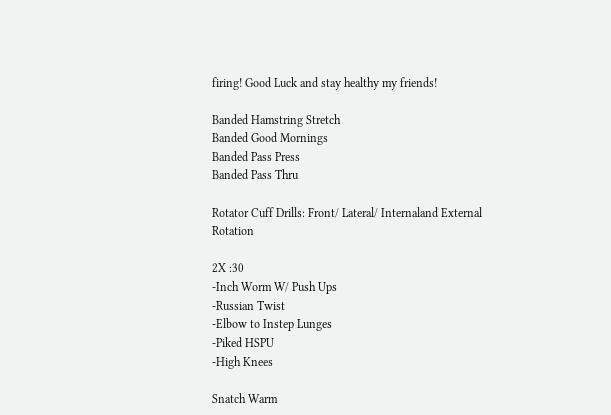firing! Good Luck and stay healthy my friends!

Banded Hamstring Stretch
Banded Good Mornings
Banded Pass Press
Banded Pass Thru

Rotator Cuff Drills: Front/ Lateral/ Internaland External Rotation

2X :30
-Inch Worm W/ Push Ups
-Russian Twist
-Elbow to Instep Lunges
-Piked HSPU
-High Knees

Snatch Warm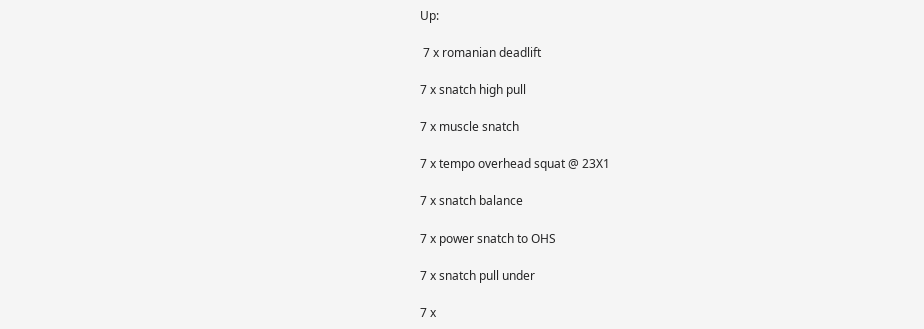Up:

 7 x romanian deadlift

7 x snatch high pull

7 x muscle snatch

7 x tempo overhead squat @ 23X1

7 x snatch balance

7 x power snatch to OHS

7 x snatch pull under

7 x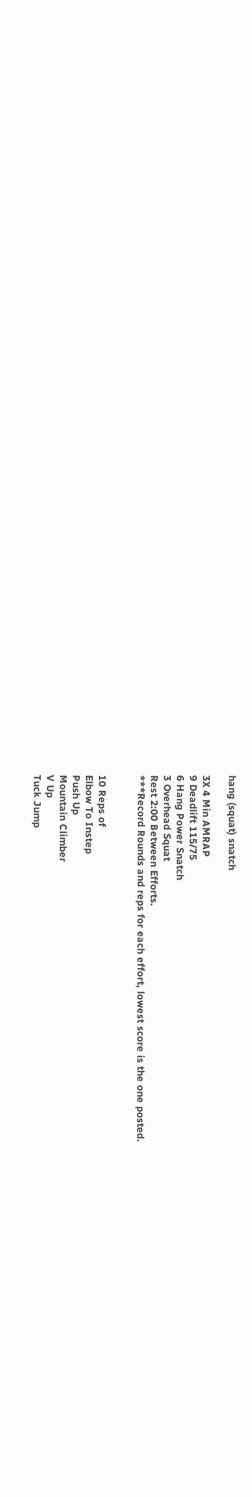hang (squat) snatch

3X 4 Min AMRAP
9 Deadlift 115/75
6 Hang Power Snatch
3 Overhead Squat
Rest 2:00 Between Efforts.
***Record Rounds and reps for each effort, lowest score is the one posted.


10 Reps of
Elbow To Instep
Push Up
Mountain Climber
V Up
Tuck Jump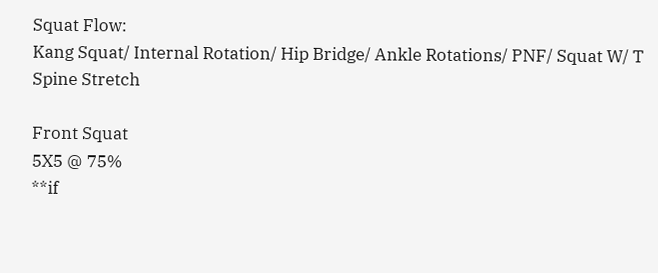Squat Flow:
Kang Squat/ Internal Rotation/ Hip Bridge/ Ankle Rotations/ PNF/ Squat W/ T Spine Stretch

Front Squat
5X5 @ 75%
**if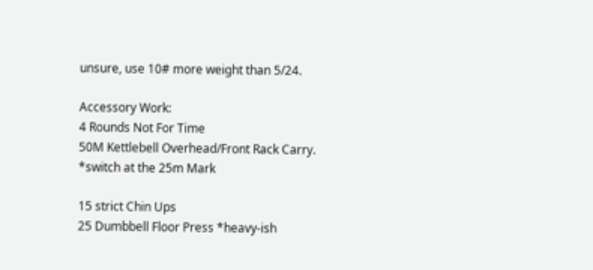unsure, use 10# more weight than 5/24.

Accessory Work:
4 Rounds Not For Time
50M Kettlebell Overhead/Front Rack Carry. *switch at the 25m Mark

15 strict Chin Ups
25 Dumbbell Floor Press *heavy-ish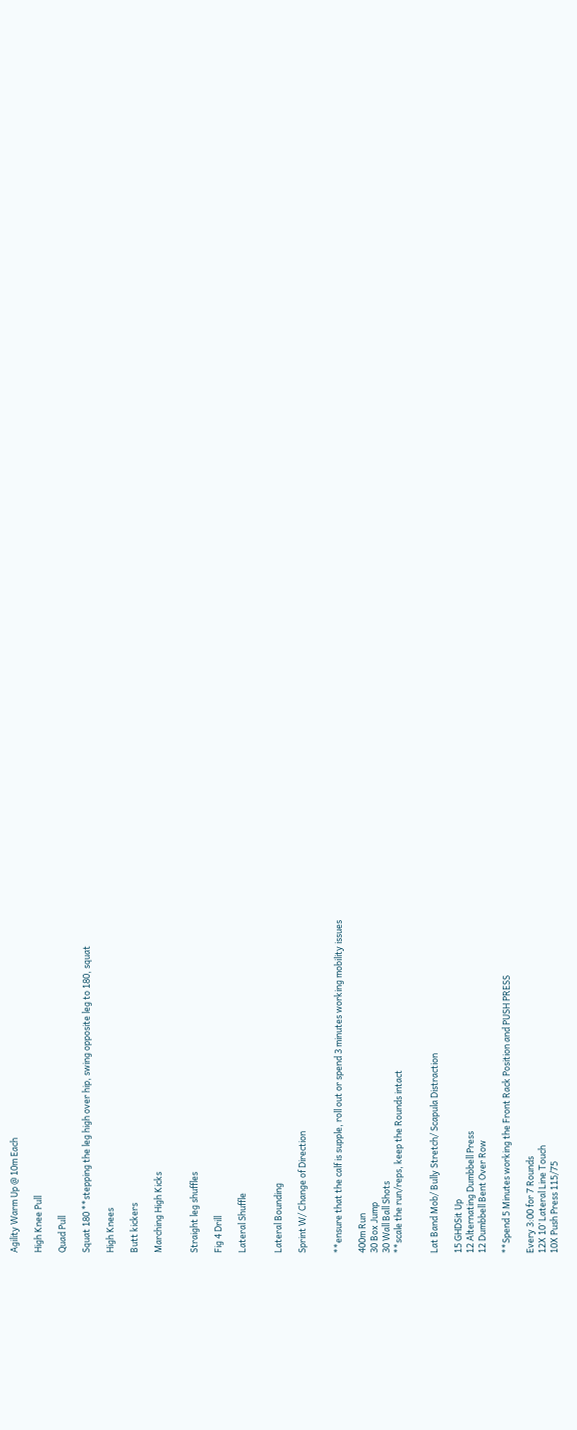Agility Warm Up @ 10m Each

High Knee Pull

Quad Pull

Squat 180 **stepping the leg high over hip, swing opposite leg to 180, squat

High Knees

Butt kickers

Marching High Kicks


Straight leg shuffles

Fig 4 Drill

Lateral Shuffle


Lateral Bounding

Sprint W/ Change of Direction


**ensure that the calf is supple, roll out or spend 3 minutes working mobility issues

400m Run
30 Box Jump
30 Wall Ball Shots
**scale the run/reps, keep the Rounds intact


Lat Band Mob/ Bully Stretch/ Scapula Distraction

15 GHDSit Up
12 Alternating Dumbbell Press
12 Dumbbell Bent Over Row

**Spend 5 Minutes working the Front Rack Position and PUSH PRESS

Every 3:00 for 7 Rounds
12X 10’ Lateral Line Touch
10X Push Press 115/75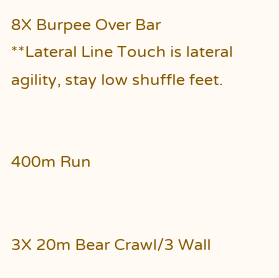8X Burpee Over Bar
**Lateral Line Touch is lateral agility, stay low shuffle feet.


400m Run


3X 20m Bear Crawl/3 Wall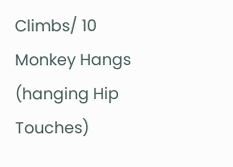Climbs/ 10 Monkey Hangs (hanging Hip Touches)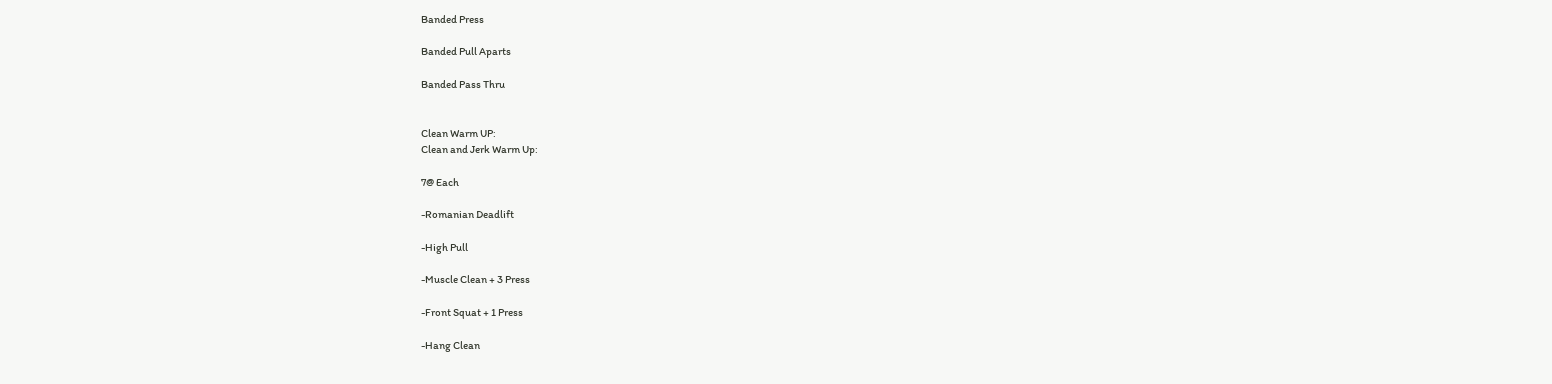Banded Press

Banded Pull Aparts

Banded Pass Thru


Clean Warm UP:
Clean and Jerk Warm Up:

7@ Each

-Romanian Deadlift

-High Pull

-Muscle Clean + 3 Press

-Front Squat + 1 Press

-Hang Clean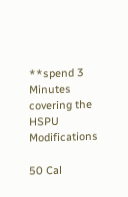**spend 3 Minutes covering the HSPU Modifications

50 Cal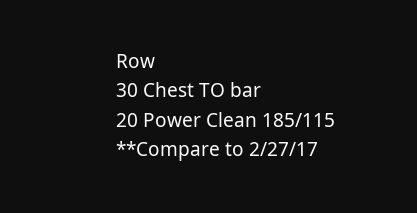Row
30 Chest TO bar
20 Power Clean 185/115
**Compare to 2/27/17